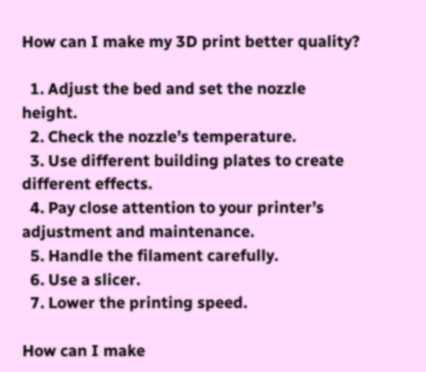How can I make my 3D print better quality?

  1. Adjust the bed and set the nozzle height.
  2. Check the nozzle’s temperature.
  3. Use different building plates to create different effects.
  4. Pay close attention to your printer’s adjustment and maintenance.
  5. Handle the filament carefully.
  6. Use a slicer.
  7. Lower the printing speed.

How can I make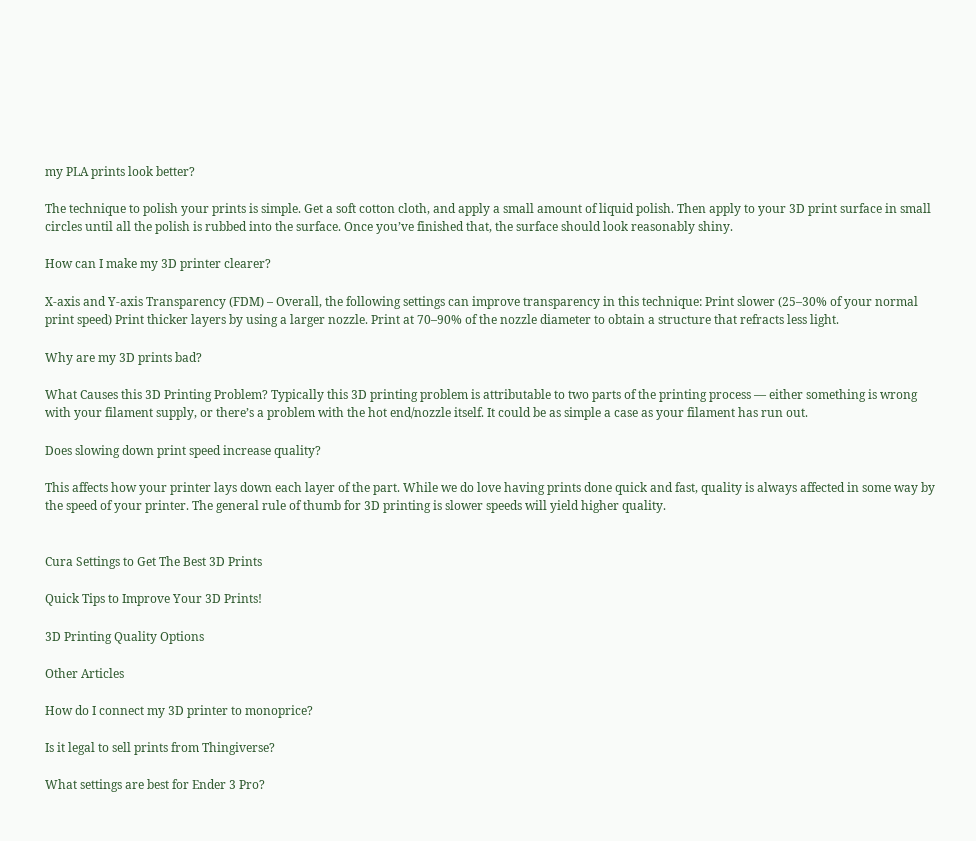my PLA prints look better?

The technique to polish your prints is simple. Get a soft cotton cloth, and apply a small amount of liquid polish. Then apply to your 3D print surface in small circles until all the polish is rubbed into the surface. Once you’ve finished that, the surface should look reasonably shiny.

How can I make my 3D printer clearer?

X-axis and Y-axis Transparency (FDM) – Overall, the following settings can improve transparency in this technique: Print slower (25–30% of your normal print speed) Print thicker layers by using a larger nozzle. Print at 70–90% of the nozzle diameter to obtain a structure that refracts less light.

Why are my 3D prints bad?

What Causes this 3D Printing Problem? Typically this 3D printing problem is attributable to two parts of the printing process — either something is wrong with your filament supply, or there’s a problem with the hot end/nozzle itself. It could be as simple a case as your filament has run out.

Does slowing down print speed increase quality?

This affects how your printer lays down each layer of the part. While we do love having prints done quick and fast, quality is always affected in some way by the speed of your printer. The general rule of thumb for 3D printing is slower speeds will yield higher quality.


Cura Settings to Get The Best 3D Prints

Quick Tips to Improve Your 3D Prints!

3D Printing Quality Options

Other Articles

How do I connect my 3D printer to monoprice?

Is it legal to sell prints from Thingiverse?

What settings are best for Ender 3 Pro?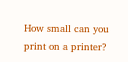How small can you print on a printer?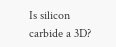Is silicon carbide a 3D?